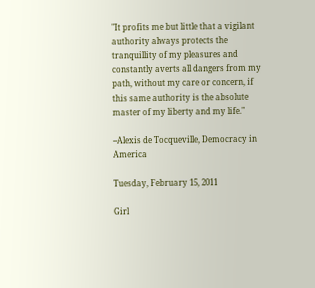"It profits me but little that a vigilant authority always protects the tranquillity of my pleasures and constantly averts all dangers from my path, without my care or concern, if this same authority is the absolute master of my liberty and my life."

--Alexis de Tocqueville, Democracy in America

Tuesday, February 15, 2011

Girl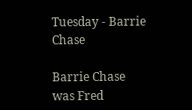Tuesday - Barrie Chase

Barrie Chase was Fred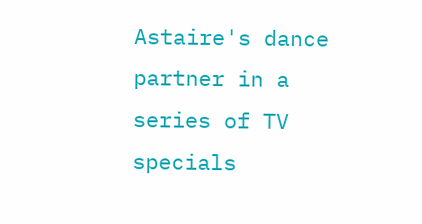Astaire's dance partner in a series of TV specials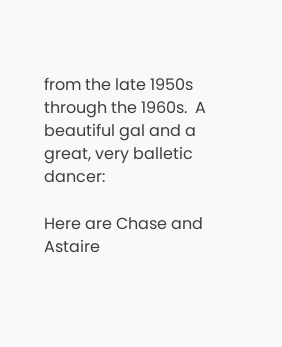from the late 1950s through the 1960s.  A beautiful gal and a great, very balletic dancer:

Here are Chase and Astaire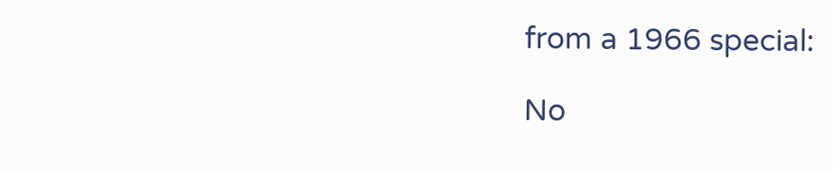from a 1966 special:

No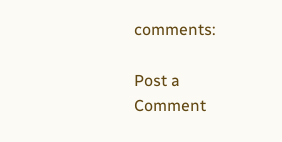comments:

Post a Comment